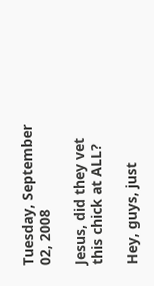Tuesday, September 02, 2008

Jesus, did they vet this chick at ALL?

Hey, guys, just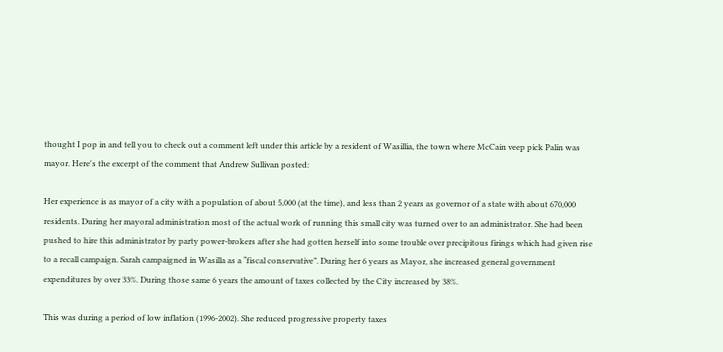thought I pop in and tell you to check out a comment left under this article by a resident of Wasillia, the town where McCain veep pick Palin was mayor. Here's the excerpt of the comment that Andrew Sullivan posted:

Her experience is as mayor of a city with a population of about 5,000 (at the time), and less than 2 years as governor of a state with about 670,000 residents. During her mayoral administration most of the actual work of running this small city was turned over to an administrator. She had been pushed to hire this administrator by party power-brokers after she had gotten herself into some trouble over precipitous firings which had given rise to a recall campaign. Sarah campaigned in Wasilla as a “fiscal conservative”. During her 6 years as Mayor, she increased general government expenditures by over 33%. During those same 6 years the amount of taxes collected by the City increased by 38%.

This was during a period of low inflation (1996-2002). She reduced progressive property taxes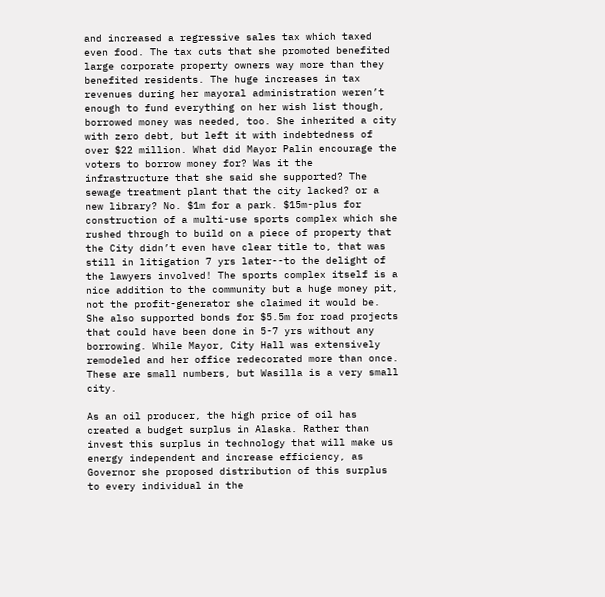and increased a regressive sales tax which taxed even food. The tax cuts that she promoted benefited large corporate property owners way more than they benefited residents. The huge increases in tax revenues during her mayoral administration weren’t enough to fund everything on her wish list though, borrowed money was needed, too. She inherited a city with zero debt, but left it with indebtedness of over $22 million. What did Mayor Palin encourage the voters to borrow money for? Was it the infrastructure that she said she supported? The sewage treatment plant that the city lacked? or a new library? No. $1m for a park. $15m-plus for construction of a multi-use sports complex which she rushed through to build on a piece of property that the City didn’t even have clear title to, that was still in litigation 7 yrs later--to the delight of the lawyers involved! The sports complex itself is a nice addition to the community but a huge money pit, not the profit-generator she claimed it would be. She also supported bonds for $5.5m for road projects that could have been done in 5-7 yrs without any borrowing. While Mayor, City Hall was extensively remodeled and her office redecorated more than once. These are small numbers, but Wasilla is a very small city.

As an oil producer, the high price of oil has created a budget surplus in Alaska. Rather than invest this surplus in technology that will make us energy independent and increase efficiency, as Governor she proposed distribution of this surplus to every individual in the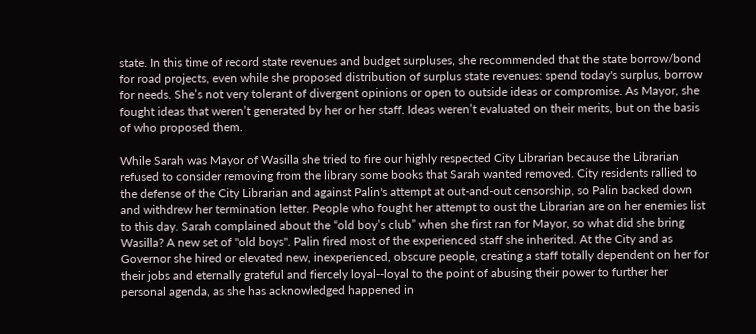state. In this time of record state revenues and budget surpluses, she recommended that the state borrow/bond for road projects, even while she proposed distribution of surplus state revenues: spend today's surplus, borrow for needs. She’s not very tolerant of divergent opinions or open to outside ideas or compromise. As Mayor, she fought ideas that weren’t generated by her or her staff. Ideas weren’t evaluated on their merits, but on the basis of who proposed them.

While Sarah was Mayor of Wasilla she tried to fire our highly respected City Librarian because the Librarian refused to consider removing from the library some books that Sarah wanted removed. City residents rallied to the defense of the City Librarian and against Palin's attempt at out-and-out censorship, so Palin backed down and withdrew her termination letter. People who fought her attempt to oust the Librarian are on her enemies list to this day. Sarah complained about the “old boy’s club” when she first ran for Mayor, so what did she bring Wasilla? A new set of "old boys". Palin fired most of the experienced staff she inherited. At the City and as Governor she hired or elevated new, inexperienced, obscure people, creating a staff totally dependent on her for their jobs and eternally grateful and fiercely loyal--loyal to the point of abusing their power to further her personal agenda, as she has acknowledged happened in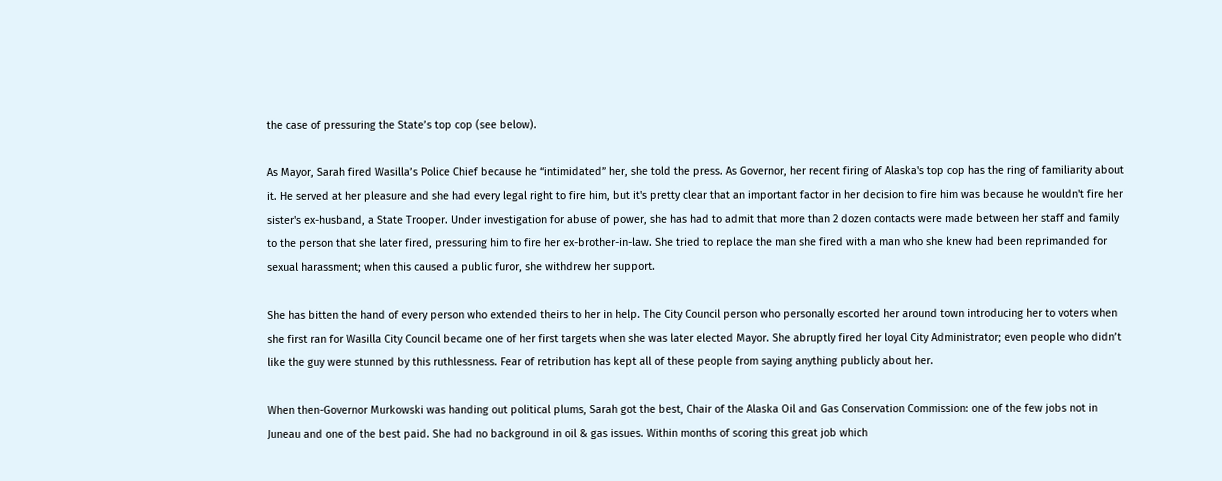the case of pressuring the State’s top cop (see below).

As Mayor, Sarah fired Wasilla’s Police Chief because he “intimidated” her, she told the press. As Governor, her recent firing of Alaska's top cop has the ring of familiarity about it. He served at her pleasure and she had every legal right to fire him, but it's pretty clear that an important factor in her decision to fire him was because he wouldn't fire her sister's ex-husband, a State Trooper. Under investigation for abuse of power, she has had to admit that more than 2 dozen contacts were made between her staff and family to the person that she later fired, pressuring him to fire her ex-brother-in-law. She tried to replace the man she fired with a man who she knew had been reprimanded for sexual harassment; when this caused a public furor, she withdrew her support.

She has bitten the hand of every person who extended theirs to her in help. The City Council person who personally escorted her around town introducing her to voters when she first ran for Wasilla City Council became one of her first targets when she was later elected Mayor. She abruptly fired her loyal City Administrator; even people who didn’t like the guy were stunned by this ruthlessness. Fear of retribution has kept all of these people from saying anything publicly about her.

When then-Governor Murkowski was handing out political plums, Sarah got the best, Chair of the Alaska Oil and Gas Conservation Commission: one of the few jobs not in Juneau and one of the best paid. She had no background in oil & gas issues. Within months of scoring this great job which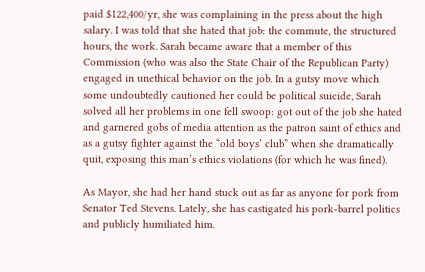paid $122,400/yr, she was complaining in the press about the high salary. I was told that she hated that job: the commute, the structured hours, the work. Sarah became aware that a member of this Commission (who was also the State Chair of the Republican Party) engaged in unethical behavior on the job. In a gutsy move which some undoubtedly cautioned her could be political suicide, Sarah solved all her problems in one fell swoop: got out of the job she hated and garnered gobs of media attention as the patron saint of ethics and as a gutsy fighter against the “old boys’ club” when she dramatically quit, exposing this man’s ethics violations (for which he was fined).

As Mayor, she had her hand stuck out as far as anyone for pork from Senator Ted Stevens. Lately, she has castigated his pork-barrel politics and publicly humiliated him.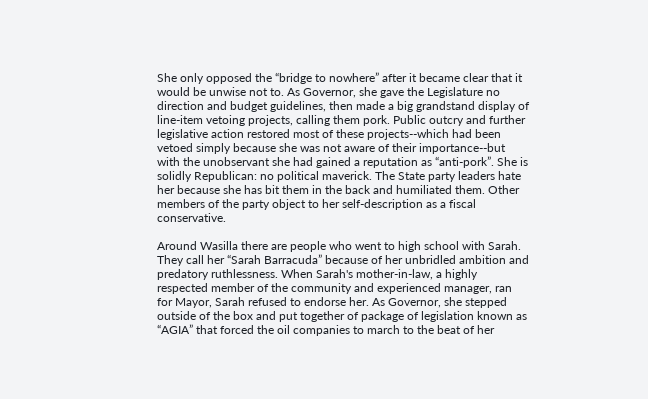She only opposed the “bridge to nowhere” after it became clear that it would be unwise not to. As Governor, she gave the Legislature no direction and budget guidelines, then made a big grandstand display of line-item vetoing projects, calling them pork. Public outcry and further legislative action restored most of these projects--which had been vetoed simply because she was not aware of their importance--but with the unobservant she had gained a reputation as “anti-pork”. She is solidly Republican: no political maverick. The State party leaders hate her because she has bit them in the back and humiliated them. Other members of the party object to her self-description as a fiscal conservative.

Around Wasilla there are people who went to high school with Sarah. They call her “Sarah Barracuda” because of her unbridled ambition and predatory ruthlessness. When Sarah's mother-in-law, a highly respected member of the community and experienced manager, ran for Mayor, Sarah refused to endorse her. As Governor, she stepped outside of the box and put together of package of legislation known as “AGIA” that forced the oil companies to march to the beat of her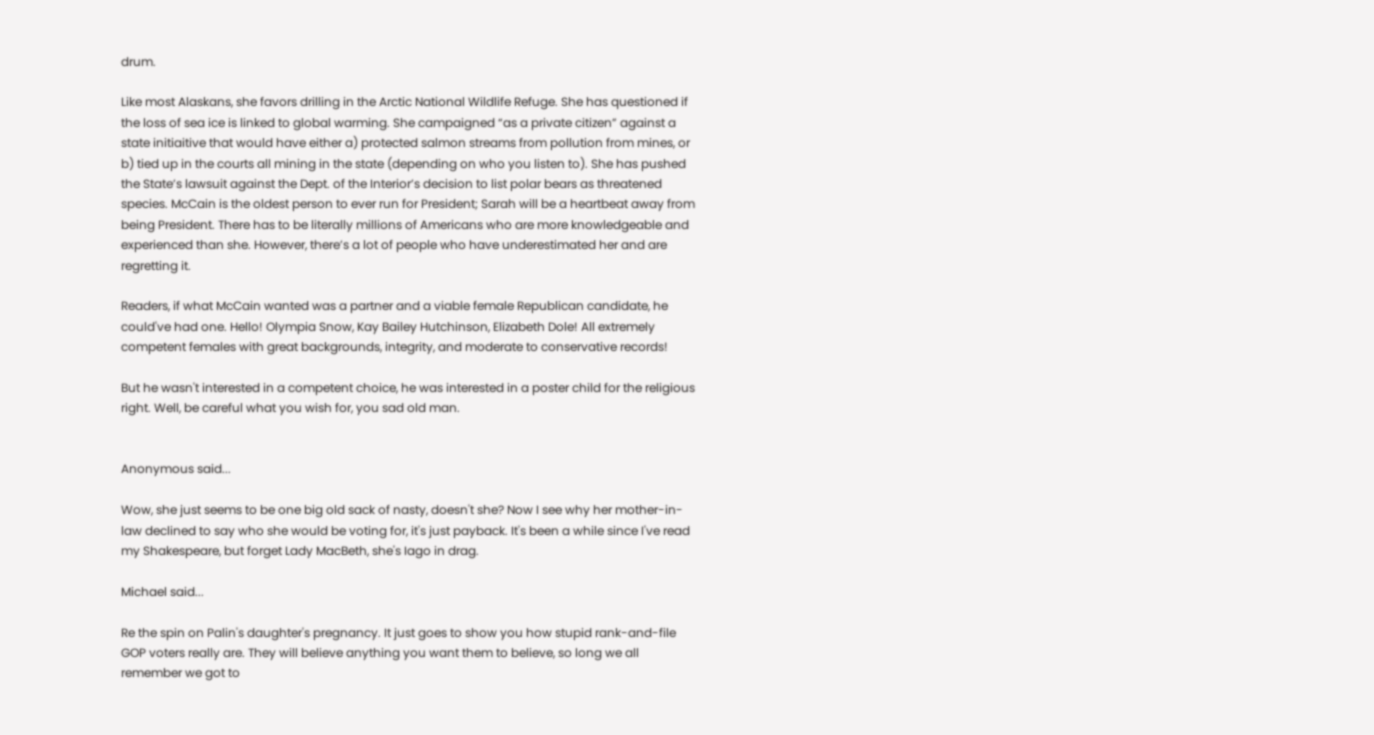drum.

Like most Alaskans, she favors drilling in the Arctic National Wildlife Refuge. She has questioned if the loss of sea ice is linked to global warming. She campaigned “as a private citizen” against a state initiaitive that would have either a) protected salmon streams from pollution from mines, or b) tied up in the courts all mining in the state (depending on who you listen to). She has pushed the State’s lawsuit against the Dept. of the Interior’s decision to list polar bears as threatened species. McCain is the oldest person to ever run for President; Sarah will be a heartbeat away from being President. There has to be literally millions of Americans who are more knowledgeable and experienced than she. However, there’s a lot of people who have underestimated her and are regretting it.

Readers, if what McCain wanted was a partner and a viable female Republican candidate, he could've had one. Hello! Olympia Snow, Kay Bailey Hutchinson, Elizabeth Dole! All extremely competent females with great backgrounds, integrity, and moderate to conservative records!

But he wasn't interested in a competent choice, he was interested in a poster child for the religious right. Well, be careful what you wish for, you sad old man.


Anonymous said...

Wow, she just seems to be one big old sack of nasty, doesn't she? Now I see why her mother-in-law declined to say who she would be voting for, it's just payback. It's been a while since I've read my Shakespeare, but forget Lady MacBeth, she's Iago in drag.

Michael said...

Re the spin on Palin's daughter's pregnancy. It just goes to show you how stupid rank-and-file GOP voters really are. They will believe anything you want them to believe, so long we all remember we got to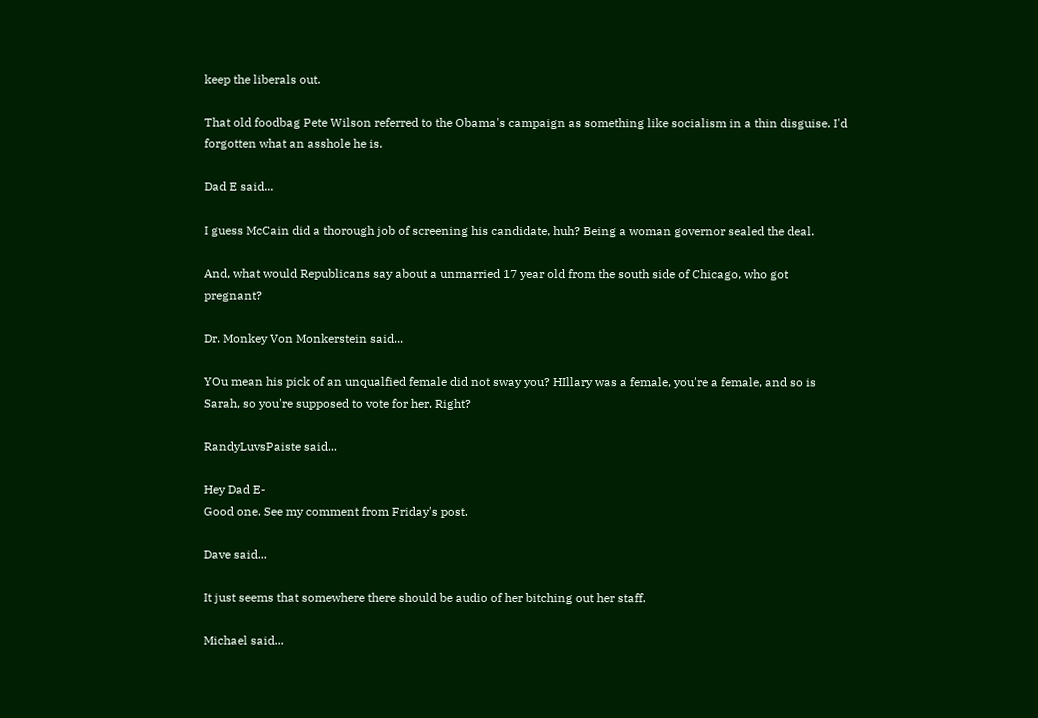keep the liberals out.

That old foodbag Pete Wilson referred to the Obama's campaign as something like socialism in a thin disguise. I'd forgotten what an asshole he is.

Dad E said...

I guess McCain did a thorough job of screening his candidate, huh? Being a woman governor sealed the deal.

And, what would Republicans say about a unmarried 17 year old from the south side of Chicago, who got pregnant?

Dr. Monkey Von Monkerstein said...

YOu mean his pick of an unqualfied female did not sway you? HIllary was a female, you're a female, and so is Sarah, so you're supposed to vote for her. Right?

RandyLuvsPaiste said...

Hey Dad E-
Good one. See my comment from Friday's post.

Dave said...

It just seems that somewhere there should be audio of her bitching out her staff.

Michael said...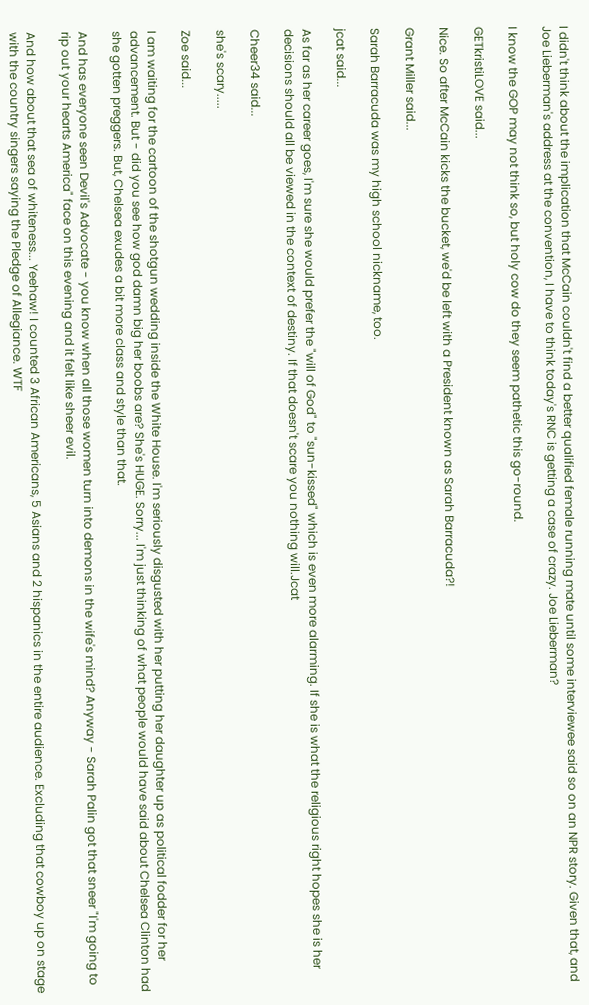I didn't think about the implication that McCain couldn't find a better qualified female running mate until some interviewee said so on an NPR story. Given that, and Joe Lieberman's address at the convention, I have to think today's RNC is getting a case of crazy. Joe Lieberman?

I know the GOP may not think so, but holy cow do they seem pathetic this go-round.

GETkristiLOVE said...

Nice. So after McCain kicks the bucket, we'd be left with a President known as Sarah Barracuda?!

Grant Miller said...

Sarah Barracuda was my high school nickname, too.

jcat said...

As far as her career goes, I'm sure she would prefer the "will of God" to "sun-kissed" which is even more alarming. If she is what the religious right hopes she is her decisions should all be viewed in the context of destiny. If that doesn't scare you nothing will.Jcat

Cheer34 said...

she's scary.....

Zoe said...

I am waiting for the cartoon of the shotgun wedding inside the White House. I'm seriously disgusted with her putting her daughter up as political fodder for her advancement. But - did you see how god damn big her boobs are? She's HUGE. Sorry... I'm just thinking of what people would have said about Chelsea Clinton had she gotten preggers. But, Chelsea exudes a bit more class and style than that.

And has everyone seen Devil's Advocate - you know when all those women turn into demons in the wife's mind? Anyway - Sarah Palin got that sneer "I'm going to rip out your hearts America" face on this evening and it felt like sheer evil.

And how about that sea of whiteness... Yeehaw! I counted 3 African Americans, 5 Asians and 2 hispanics in the entire audience. Excluding that cowboy up on stage with the country singers saying the Pledge of Allegiance. WTF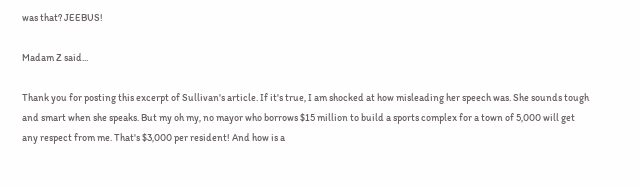was that? JEEBUS!

Madam Z said...

Thank you for posting this excerpt of Sullivan's article. If it's true, I am shocked at how misleading her speech was. She sounds tough and smart when she speaks. But my oh my, no mayor who borrows $15 million to build a sports complex for a town of 5,000 will get any respect from me. That's $3,000 per resident! And how is a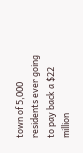town of 5,000 residents ever going to pay back a $22 million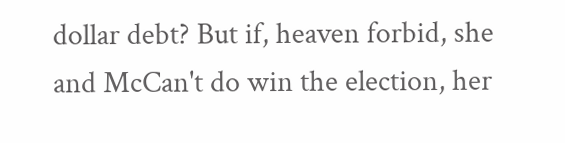dollar debt? But if, heaven forbid, she and McCan't do win the election, her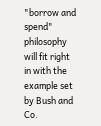"borrow and spend" philosophy will fit right in with the example set by Bush and Co.